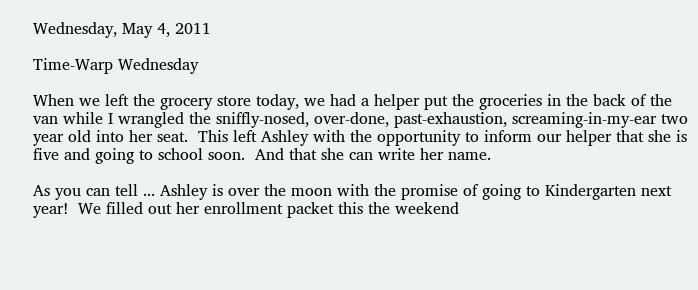Wednesday, May 4, 2011

Time-Warp Wednesday

When we left the grocery store today, we had a helper put the groceries in the back of the van while I wrangled the sniffly-nosed, over-done, past-exhaustion, screaming-in-my-ear two year old into her seat.  This left Ashley with the opportunity to inform our helper that she is five and going to school soon.  And that she can write her name.

As you can tell ... Ashley is over the moon with the promise of going to Kindergarten next year!  We filled out her enrollment packet this the weekend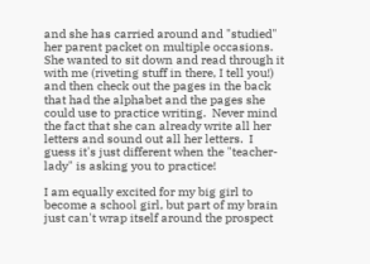and she has carried around and "studied" her parent packet on multiple occasions.  She wanted to sit down and read through it with me (riveting stuff in there, I tell you!) and then check out the pages in the back that had the alphabet and the pages she could use to practice writing.  Never mind the fact that she can already write all her letters and sound out all her letters.  I guess it's just different when the "teacher-lady" is asking you to practice!

I am equally excited for my big girl to become a school girl, but part of my brain just can't wrap itself around the prospect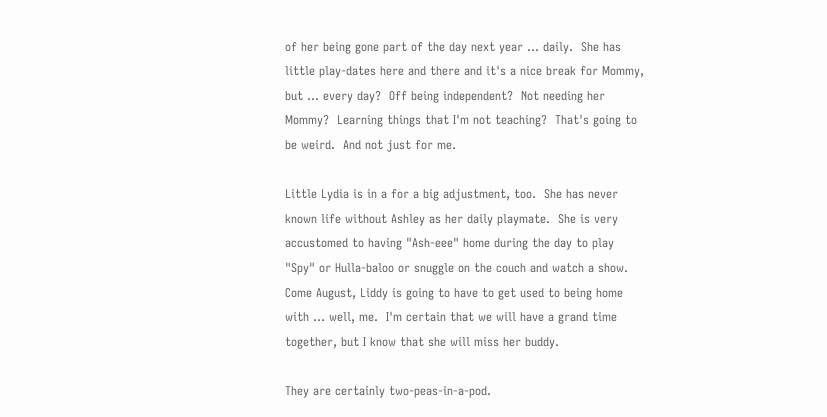of her being gone part of the day next year ... daily.  She has little play-dates here and there and it's a nice break for Mommy, but ... every day?  Off being independent?  Not needing her Mommy?  Learning things that I'm not teaching?  That's going to be weird.  And not just for me.

Little Lydia is in a for a big adjustment, too.  She has never known life without Ashley as her daily playmate.  She is very accustomed to having "Ash-eee" home during the day to play "Spy" or Hulla-baloo or snuggle on the couch and watch a show.  Come August, Liddy is going to have to get used to being home with ... well, me.  I'm certain that we will have a grand time together, but I know that she will miss her buddy.

They are certainly two-peas-in-a-pod.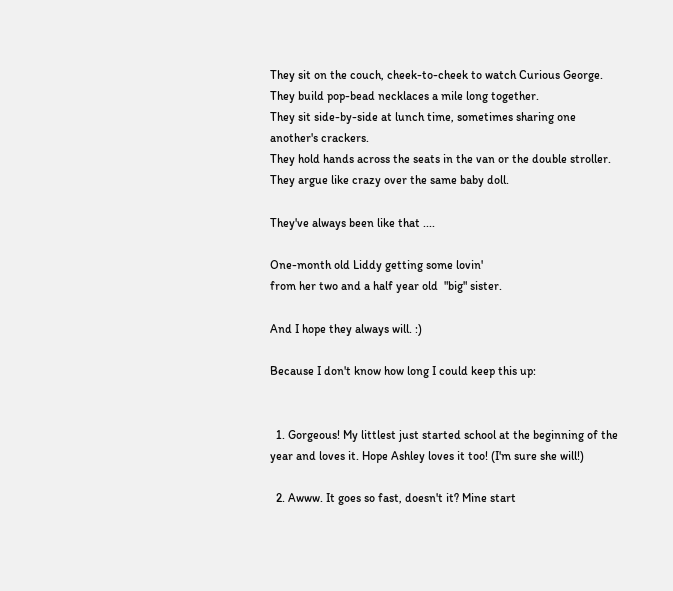They sit on the couch, cheek-to-cheek to watch Curious George.
They build pop-bead necklaces a mile long together.
They sit side-by-side at lunch time, sometimes sharing one another's crackers.
They hold hands across the seats in the van or the double stroller.
They argue like crazy over the same baby doll.

They've always been like that ....

One-month old Liddy getting some lovin'
from her two and a half year old  "big" sister.

And I hope they always will. :)

Because I don't know how long I could keep this up:


  1. Gorgeous! My littlest just started school at the beginning of the year and loves it. Hope Ashley loves it too! (I'm sure she will!)

  2. Awww. It goes so fast, doesn't it? Mine start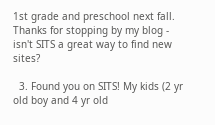1st grade and preschool next fall. Thanks for stopping by my blog - isn't SITS a great way to find new sites?

  3. Found you on SITS! My kids (2 yr old boy and 4 yr old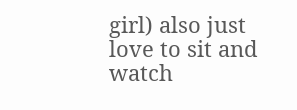girl) also just love to sit and watch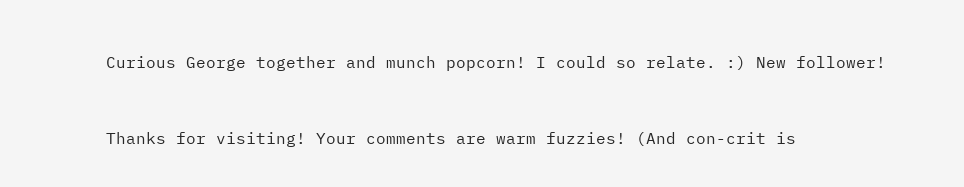Curious George together and munch popcorn! I could so relate. :) New follower!


Thanks for visiting! Your comments are warm fuzzies! (And con-crit is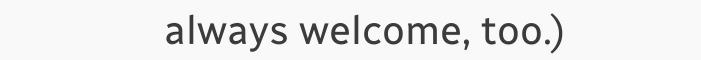always welcome, too.)